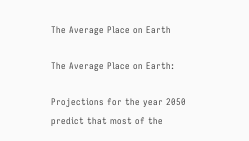The Average Place on Earth

The Average Place on Earth:

Projections for the year 2050 predict that most of the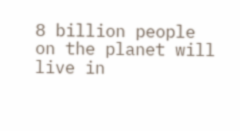8 billion people on the planet will live in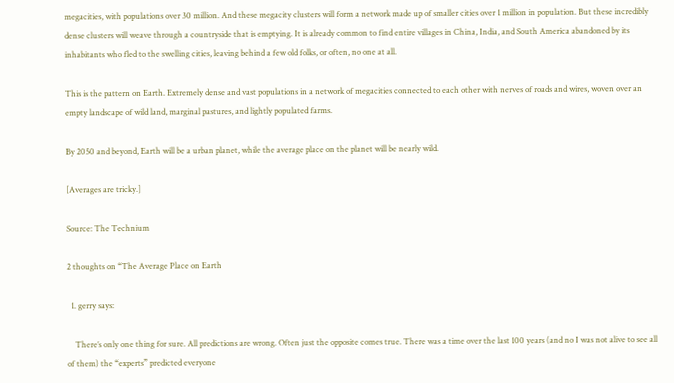megacities, with populations over 30 million. And these megacity clusters will form a network made up of smaller cities over 1 million in population. But these incredibly dense clusters will weave through a countryside that is emptying. It is already common to find entire villages in China, India, and South America abandoned by its inhabitants who fled to the swelling cities, leaving behind a few old folks, or often, no one at all.

This is the pattern on Earth. Extremely dense and vast populations in a network of megacities connected to each other with nerves of roads and wires, woven over an empty landscape of wild land, marginal pastures, and lightly populated farms.

By 2050 and beyond, Earth will be a urban planet, while the average place on the planet will be nearly wild.

[Averages are tricky.]

Source: The Technium

2 thoughts on “The Average Place on Earth

  1. gerry says:

    There’s only one thing for sure. All predictions are wrong. Often just the opposite comes true. There was a time over the last 100 years (and no I was not alive to see all of them) the “experts” predicted everyone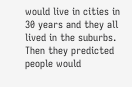would live in cities in 30 years and they all lived in the suburbs. Then they predicted people would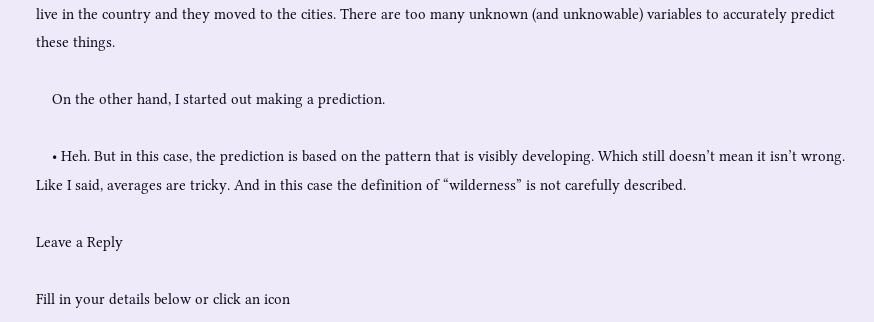live in the country and they moved to the cities. There are too many unknown (and unknowable) variables to accurately predict these things.

    On the other hand, I started out making a prediction.

    • Heh. But in this case, the prediction is based on the pattern that is visibly developing. Which still doesn’t mean it isn’t wrong. Like I said, averages are tricky. And in this case the definition of “wilderness” is not carefully described.

Leave a Reply

Fill in your details below or click an icon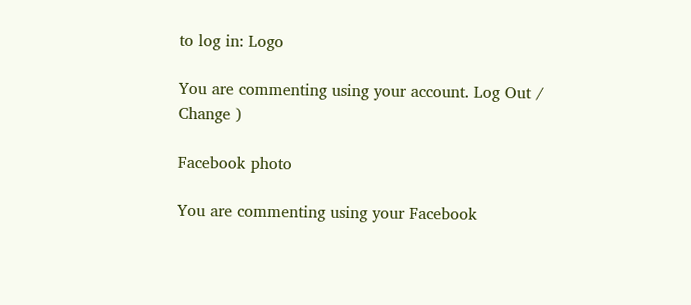to log in: Logo

You are commenting using your account. Log Out /  Change )

Facebook photo

You are commenting using your Facebook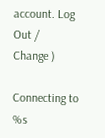account. Log Out /  Change )

Connecting to %s